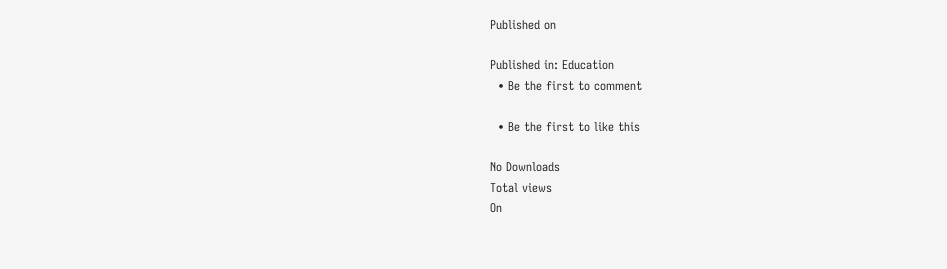Published on

Published in: Education
  • Be the first to comment

  • Be the first to like this

No Downloads
Total views
On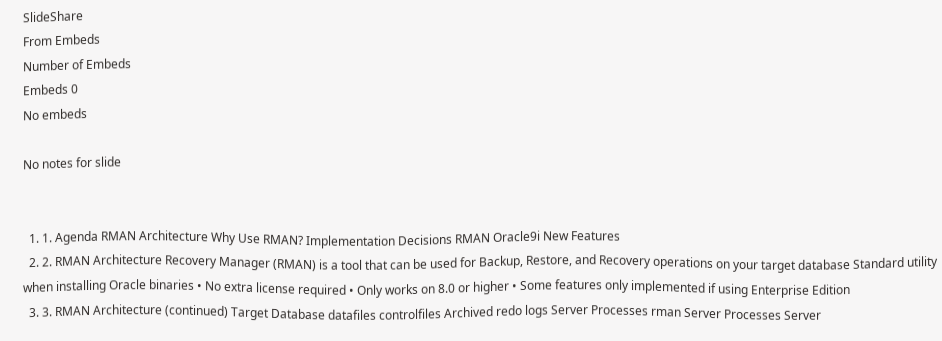SlideShare
From Embeds
Number of Embeds
Embeds 0
No embeds

No notes for slide


  1. 1. Agenda RMAN Architecture Why Use RMAN? Implementation Decisions RMAN Oracle9i New Features
  2. 2. RMAN Architecture Recovery Manager (RMAN) is a tool that can be used for Backup, Restore, and Recovery operations on your target database Standard utility when installing Oracle binaries • No extra license required • Only works on 8.0 or higher • Some features only implemented if using Enterprise Edition
  3. 3. RMAN Architecture (continued) Target Database datafiles controlfiles Archived redo logs Server Processes rman Server Processes Server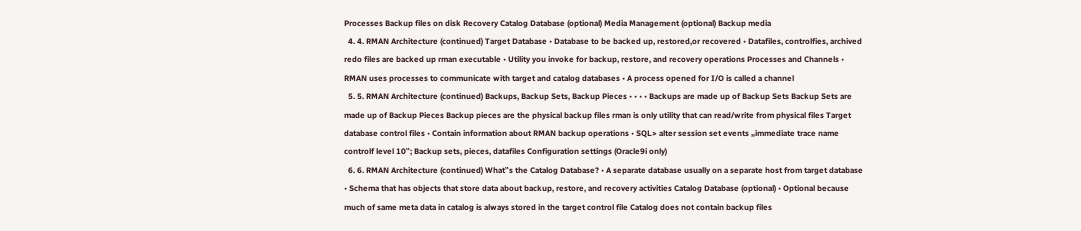Processes Backup files on disk Recovery Catalog Database (optional) Media Management (optional) Backup media
  4. 4. RMAN Architecture (continued) Target Database • Database to be backed up, restored,or recovered • Datafiles, controlfies, archived redo files are backed up rman executable • Utility you invoke for backup, restore, and recovery operations Processes and Channels • RMAN uses processes to communicate with target and catalog databases • A process opened for I/O is called a channel
  5. 5. RMAN Architecture (continued) Backups, Backup Sets, Backup Pieces • • • • Backups are made up of Backup Sets Backup Sets are made up of Backup Pieces Backup pieces are the physical backup files rman is only utility that can read/write from physical files Target database control files • Contain information about RMAN backup operations • SQL> alter session set events „immediate trace name controlf level 10‟; Backup sets, pieces, datafiles Configuration settings (Oracle9i only)
  6. 6. RMAN Architecture (continued) What‟s the Catalog Database? • A separate database usually on a separate host from target database • Schema that has objects that store data about backup, restore, and recovery activities Catalog Database (optional) • Optional because much of same meta data in catalog is always stored in the target control file Catalog does not contain backup files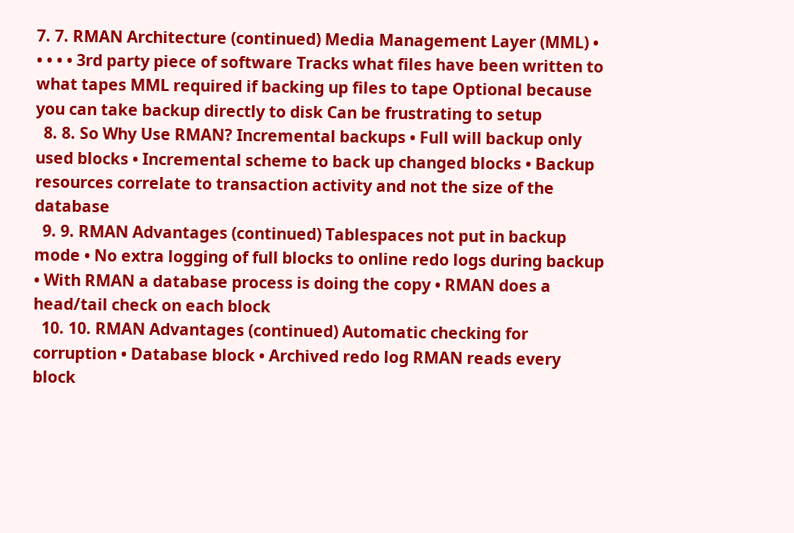7. 7. RMAN Architecture (continued) Media Management Layer (MML) • • • • • 3rd party piece of software Tracks what files have been written to what tapes MML required if backing up files to tape Optional because you can take backup directly to disk Can be frustrating to setup
  8. 8. So Why Use RMAN? Incremental backups • Full will backup only used blocks • Incremental scheme to back up changed blocks • Backup resources correlate to transaction activity and not the size of the database
  9. 9. RMAN Advantages (continued) Tablespaces not put in backup mode • No extra logging of full blocks to online redo logs during backup • With RMAN a database process is doing the copy • RMAN does a head/tail check on each block
  10. 10. RMAN Advantages (continued) Automatic checking for corruption • Database block • Archived redo log RMAN reads every block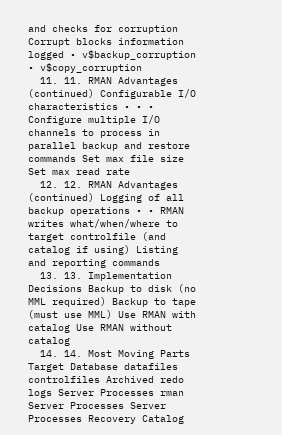and checks for corruption Corrupt blocks information logged • v$backup_corruption • v$copy_corruption
  11. 11. RMAN Advantages (continued) Configurable I/O characteristics • • • Configure multiple I/O channels to process in parallel backup and restore commands Set max file size Set max read rate
  12. 12. RMAN Advantages (continued) Logging of all backup operations • • RMAN writes what/when/where to target controlfile (and catalog if using) Listing and reporting commands
  13. 13. Implementation Decisions Backup to disk (no MML required) Backup to tape (must use MML) Use RMAN with catalog Use RMAN without catalog
  14. 14. Most Moving Parts Target Database datafiles controlfiles Archived redo logs Server Processes rman Server Processes Server Processes Recovery Catalog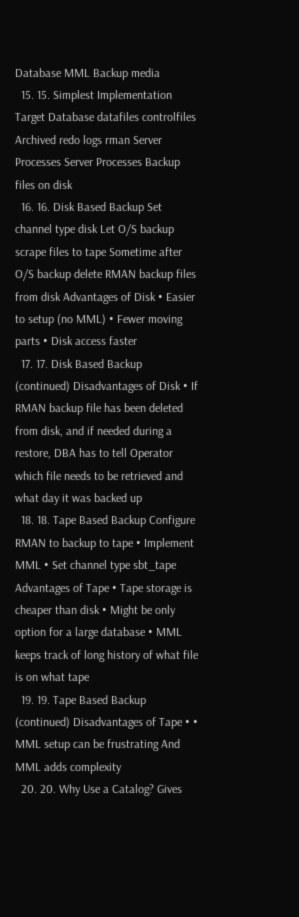Database MML Backup media
  15. 15. Simplest Implementation Target Database datafiles controlfiles Archived redo logs rman Server Processes Server Processes Backup files on disk
  16. 16. Disk Based Backup Set channel type disk Let O/S backup scrape files to tape Sometime after O/S backup delete RMAN backup files from disk Advantages of Disk • Easier to setup (no MML) • Fewer moving parts • Disk access faster
  17. 17. Disk Based Backup (continued) Disadvantages of Disk • If RMAN backup file has been deleted from disk, and if needed during a restore, DBA has to tell Operator which file needs to be retrieved and what day it was backed up
  18. 18. Tape Based Backup Configure RMAN to backup to tape • Implement MML • Set channel type sbt_tape Advantages of Tape • Tape storage is cheaper than disk • Might be only option for a large database • MML keeps track of long history of what file is on what tape
  19. 19. Tape Based Backup (continued) Disadvantages of Tape • • MML setup can be frustrating And MML adds complexity
  20. 20. Why Use a Catalog? Gives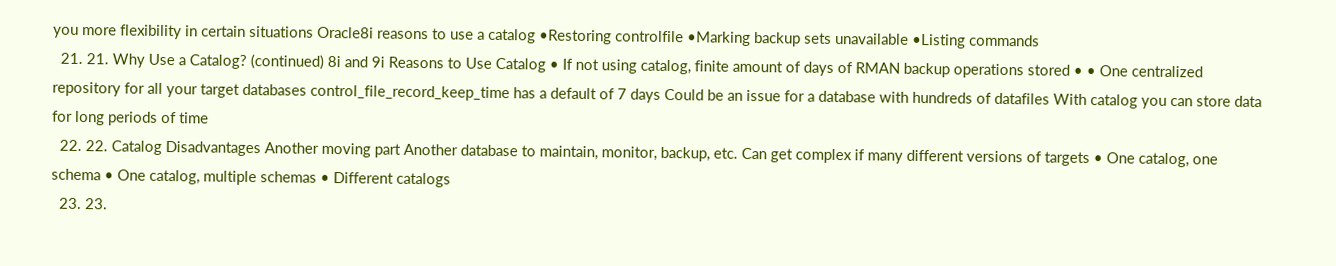you more flexibility in certain situations Oracle8i reasons to use a catalog •Restoring controlfile •Marking backup sets unavailable •Listing commands
  21. 21. Why Use a Catalog? (continued) 8i and 9i Reasons to Use Catalog • If not using catalog, finite amount of days of RMAN backup operations stored • • One centralized repository for all your target databases control_file_record_keep_time has a default of 7 days Could be an issue for a database with hundreds of datafiles With catalog you can store data for long periods of time
  22. 22. Catalog Disadvantages Another moving part Another database to maintain, monitor, backup, etc. Can get complex if many different versions of targets • One catalog, one schema • One catalog, multiple schemas • Different catalogs
  23. 23.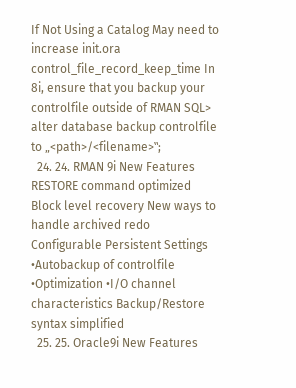If Not Using a Catalog May need to increase init.ora control_file_record_keep_time In 8i, ensure that you backup your controlfile outside of RMAN SQL> alter database backup controlfile to „<path>/<filename>‟;
  24. 24. RMAN 9i New Features RESTORE command optimized Block level recovery New ways to handle archived redo Configurable Persistent Settings •Autobackup of controlfile •Optimization •I/O channel characteristics Backup/Restore syntax simplified
  25. 25. Oracle9i New Features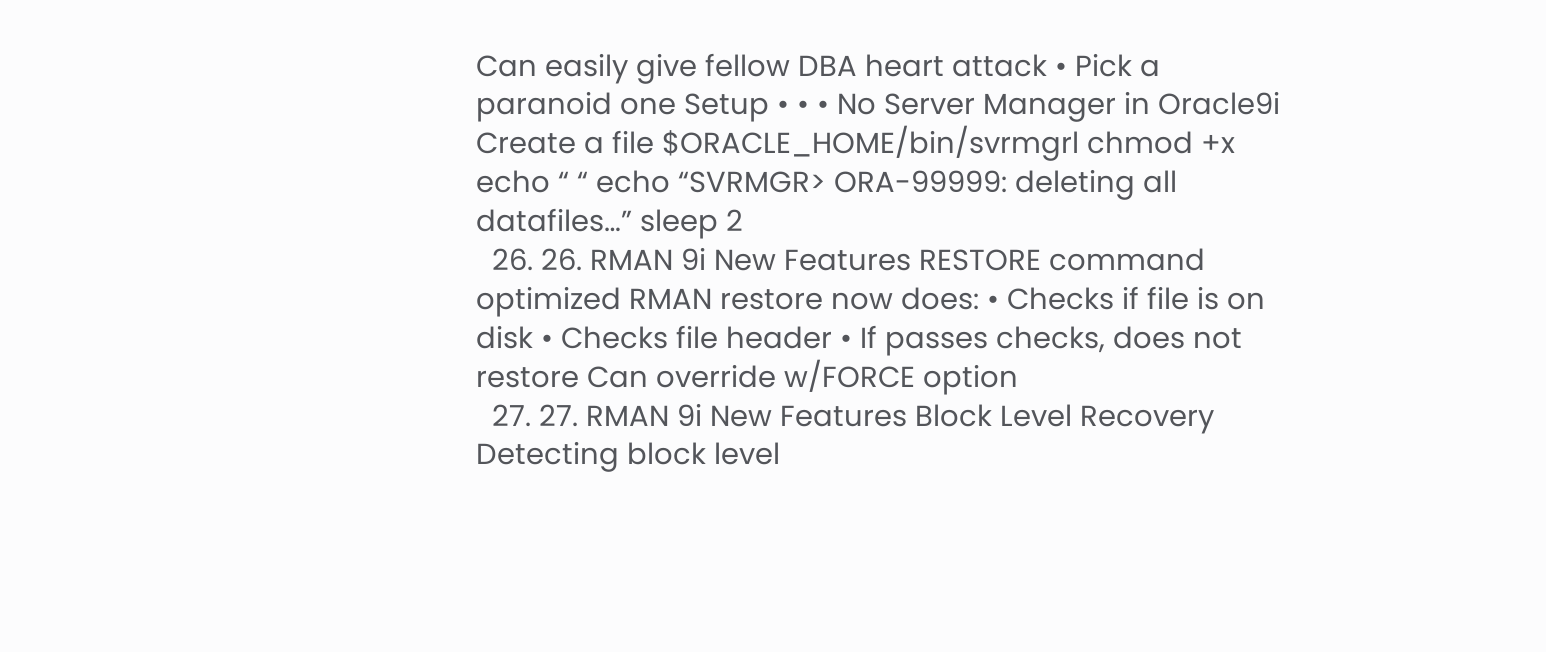Can easily give fellow DBA heart attack • Pick a paranoid one Setup • • • No Server Manager in Oracle9i Create a file $ORACLE_HOME/bin/svrmgrl chmod +x echo “ “ echo “SVRMGR> ORA-99999: deleting all datafiles…” sleep 2
  26. 26. RMAN 9i New Features RESTORE command optimized RMAN restore now does: • Checks if file is on disk • Checks file header • If passes checks, does not restore Can override w/FORCE option
  27. 27. RMAN 9i New Features Block Level Recovery Detecting block level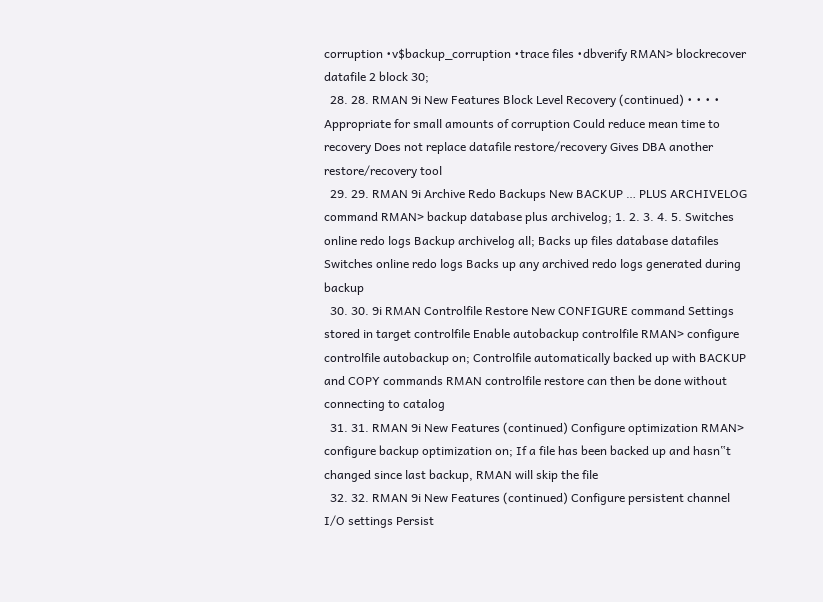corruption •v$backup_corruption •trace files •dbverify RMAN> blockrecover datafile 2 block 30;
  28. 28. RMAN 9i New Features Block Level Recovery (continued) • • • • Appropriate for small amounts of corruption Could reduce mean time to recovery Does not replace datafile restore/recovery Gives DBA another restore/recovery tool
  29. 29. RMAN 9i Archive Redo Backups New BACKUP … PLUS ARCHIVELOG command RMAN> backup database plus archivelog; 1. 2. 3. 4. 5. Switches online redo logs Backup archivelog all; Backs up files database datafiles Switches online redo logs Backs up any archived redo logs generated during backup
  30. 30. 9i RMAN Controlfile Restore New CONFIGURE command Settings stored in target controlfile Enable autobackup controlfile RMAN> configure controlfile autobackup on; Controlfile automatically backed up with BACKUP and COPY commands RMAN controlfile restore can then be done without connecting to catalog
  31. 31. RMAN 9i New Features (continued) Configure optimization RMAN> configure backup optimization on; If a file has been backed up and hasn‟t changed since last backup, RMAN will skip the file
  32. 32. RMAN 9i New Features (continued) Configure persistent channel I/O settings Persist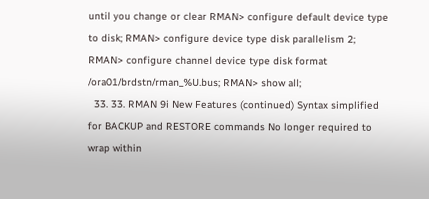until you change or clear RMAN> configure default device type to disk; RMAN> configure device type disk parallelism 2; RMAN> configure channel device type disk format /ora01/brdstn/rman_%U.bus; RMAN> show all;
  33. 33. RMAN 9i New Features (continued) Syntax simplified for BACKUP and RESTORE commands No longer required to wrap within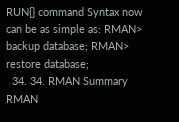RUN{} command Syntax now can be as simple as: RMAN> backup database; RMAN> restore database;
  34. 34. RMAN Summary RMAN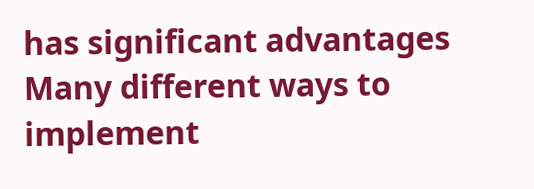has significant advantages Many different ways to implement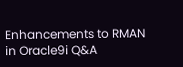Enhancements to RMAN in Oracle9i Q&A